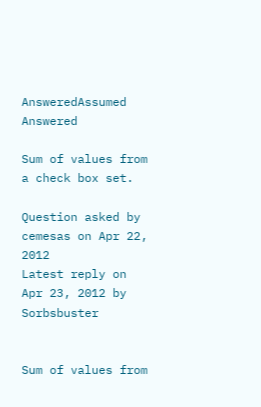AnsweredAssumed Answered

Sum of values from a check box set.

Question asked by cemesas on Apr 22, 2012
Latest reply on Apr 23, 2012 by Sorbsbuster


Sum of values from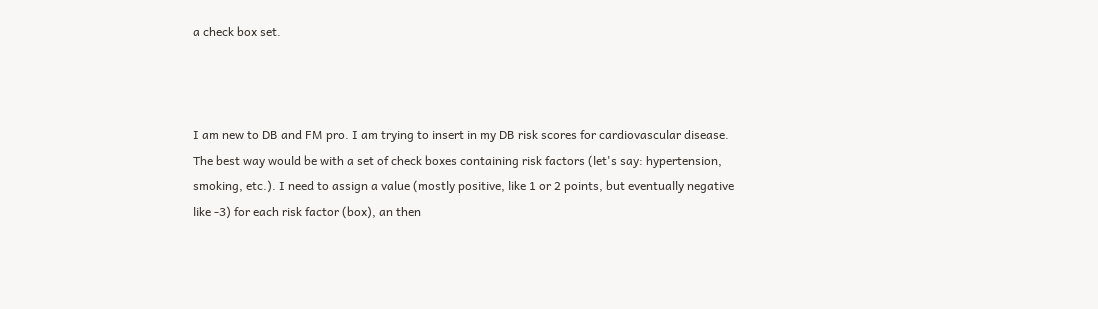a check box set.



I am new to DB and FM pro. I am trying to insert in my DB risk scores for cardiovascular disease. The best way would be with a set of check boxes containing risk factors (let's say: hypertension, smoking, etc.). I need to assign a value (mostly positive, like 1 or 2 points, but eventually negative like -3) for each risk factor (box), an then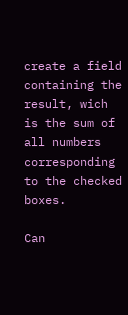create a field containing the result, wich is the sum of all numbers corresponding to the checked boxes.

Can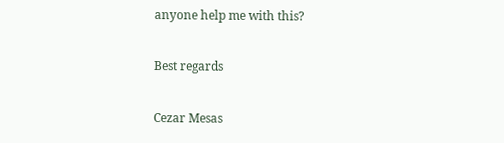anyone help me with this?

Best regards

Cezar Mesas